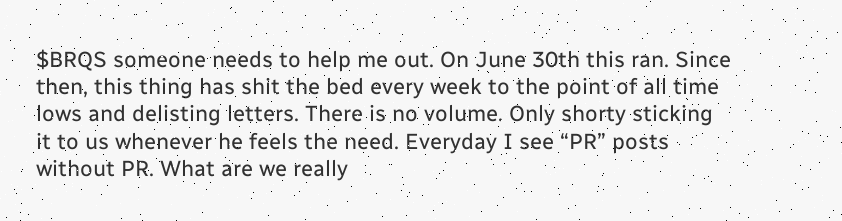$BRQS someone needs to help me out. On June 30th this ran. Since then, this thing has shit the bed every week to the point of all time lows and delisting letters. There is no volume. Only shorty sticking it to us whenever he feels the need. Everyday I see “PR” posts without PR. What are we really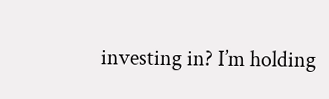investing in? I’m holding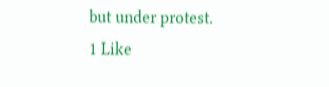but under protest.
1 Like